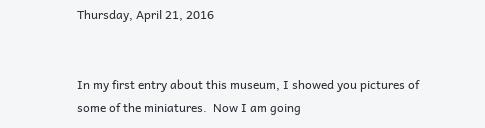Thursday, April 21, 2016


In my first entry about this museum, I showed you pictures of some of the miniatures.  Now I am going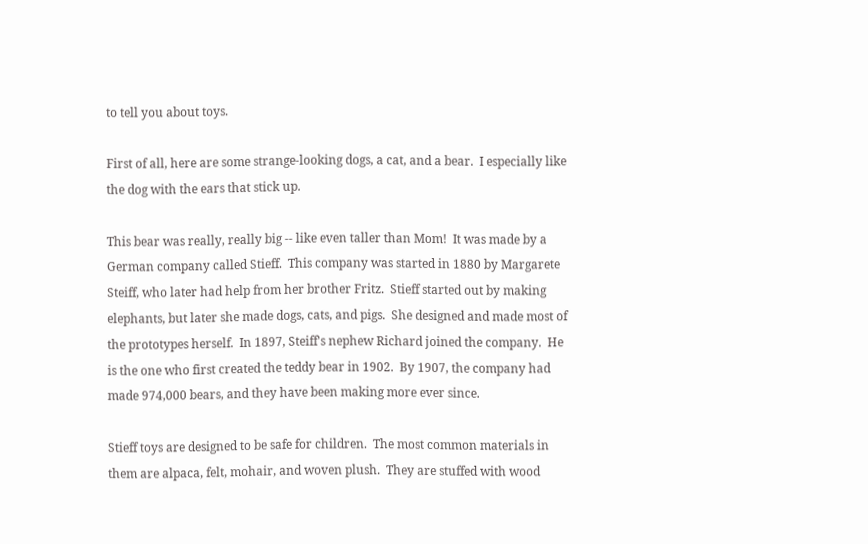to tell you about toys.

First of all, here are some strange-looking dogs, a cat, and a bear.  I especially like the dog with the ears that stick up.

This bear was really, really big -- like even taller than Mom!  It was made by a German company called Stieff.  This company was started in 1880 by Margarete Steiff, who later had help from her brother Fritz.  Stieff started out by making elephants, but later she made dogs, cats, and pigs.  She designed and made most of the prototypes herself.  In 1897, Steiff's nephew Richard joined the company.  He is the one who first created the teddy bear in 1902.  By 1907, the company had made 974,000 bears, and they have been making more ever since.

Stieff toys are designed to be safe for children.  The most common materials in them are alpaca, felt, mohair, and woven plush.  They are stuffed with wood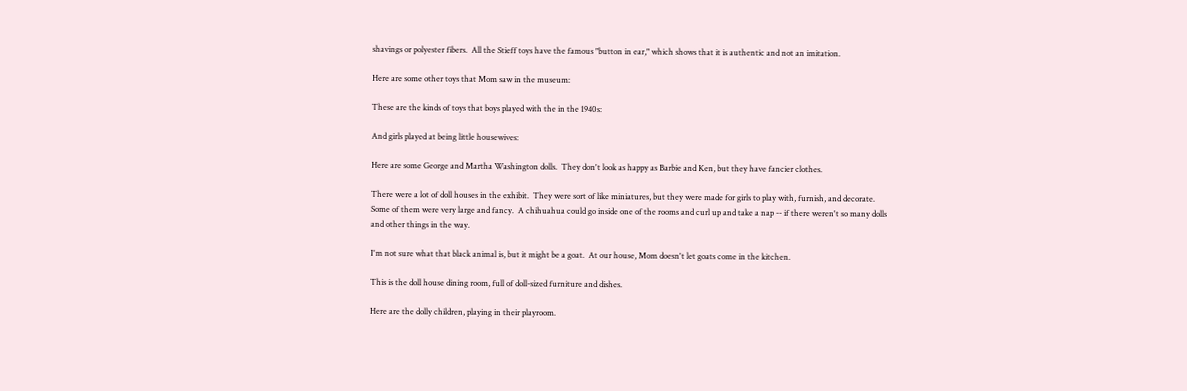shavings or polyester fibers.  All the Stieff toys have the famous "button in ear," which shows that it is authentic and not an imitation.

Here are some other toys that Mom saw in the museum:

These are the kinds of toys that boys played with the in the 1940s:

And girls played at being little housewives:

Here are some George and Martha Washington dolls.  They don't look as happy as Barbie and Ken, but they have fancier clothes.

There were a lot of doll houses in the exhibit.  They were sort of like miniatures, but they were made for girls to play with, furnish, and decorate.  Some of them were very large and fancy.  A chihuahua could go inside one of the rooms and curl up and take a nap -- if there weren't so many dolls and other things in the way.

I'm not sure what that black animal is, but it might be a goat.  At our house, Mom doesn't let goats come in the kitchen.

This is the doll house dining room, full of doll-sized furniture and dishes.

Here are the dolly children, playing in their playroom.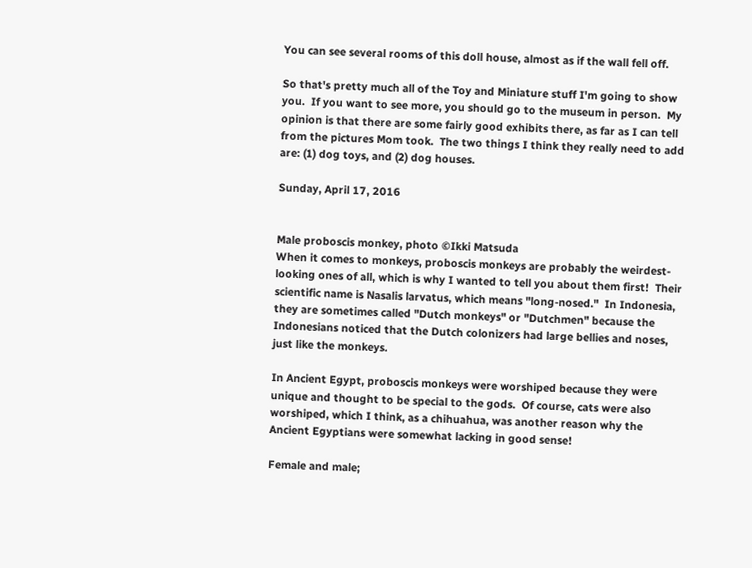You can see several rooms of this doll house, almost as if the wall fell off.

So that's pretty much all of the Toy and Miniature stuff I'm going to show you.  If you want to see more, you should go to the museum in person.  My opinion is that there are some fairly good exhibits there, as far as I can tell from the pictures Mom took.  The two things I think they really need to add are: (1) dog toys, and (2) dog houses.

Sunday, April 17, 2016


Male proboscis monkey, photo ©Ikki Matsuda
When it comes to monkeys, proboscis monkeys are probably the weirdest-looking ones of all, which is why I wanted to tell you about them first!  Their scientific name is Nasalis larvatus, which means "long-nosed."  In Indonesia, they are sometimes called "Dutch monkeys" or "Dutchmen" because the Indonesians noticed that the Dutch colonizers had large bellies and noses, just like the monkeys.

In Ancient Egypt, proboscis monkeys were worshiped because they were unique and thought to be special to the gods.  Of course, cats were also worshiped, which I think, as a chihuahua, was another reason why the Ancient Egyptians were somewhat lacking in good sense!

Female and male;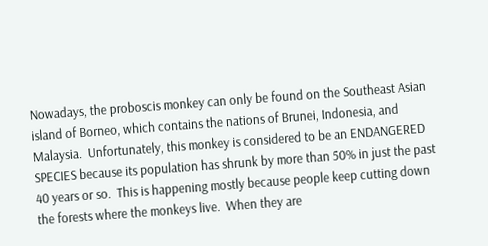Nowadays, the proboscis monkey can only be found on the Southeast Asian island of Borneo, which contains the nations of Brunei, Indonesia, and Malaysia.  Unfortunately, this monkey is considered to be an ENDANGERED SPECIES because its population has shrunk by more than 50% in just the past 40 years or so.  This is happening mostly because people keep cutting down the forests where the monkeys live.  When they are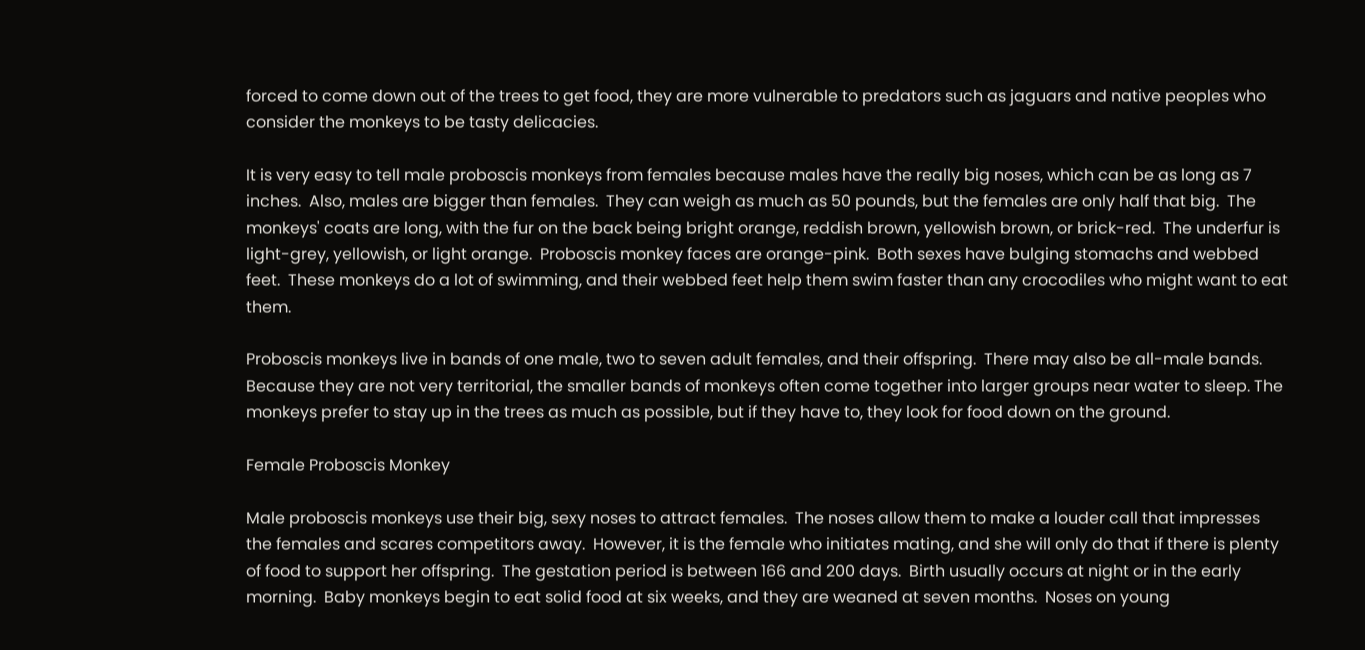forced to come down out of the trees to get food, they are more vulnerable to predators such as jaguars and native peoples who consider the monkeys to be tasty delicacies.

It is very easy to tell male proboscis monkeys from females because males have the really big noses, which can be as long as 7 inches.  Also, males are bigger than females.  They can weigh as much as 50 pounds, but the females are only half that big.  The monkeys' coats are long, with the fur on the back being bright orange, reddish brown, yellowish brown, or brick-red.  The underfur is light-grey, yellowish, or light orange.  Proboscis monkey faces are orange-pink.  Both sexes have bulging stomachs and webbed feet.  These monkeys do a lot of swimming, and their webbed feet help them swim faster than any crocodiles who might want to eat them.

Proboscis monkeys live in bands of one male, two to seven adult females, and their offspring.  There may also be all-male bands.  Because they are not very territorial, the smaller bands of monkeys often come together into larger groups near water to sleep. The monkeys prefer to stay up in the trees as much as possible, but if they have to, they look for food down on the ground.

Female Proboscis Monkey

Male proboscis monkeys use their big, sexy noses to attract females.  The noses allow them to make a louder call that impresses the females and scares competitors away.  However, it is the female who initiates mating, and she will only do that if there is plenty of food to support her offspring.  The gestation period is between 166 and 200 days.  Birth usually occurs at night or in the early morning.  Baby monkeys begin to eat solid food at six weeks, and they are weaned at seven months.  Noses on young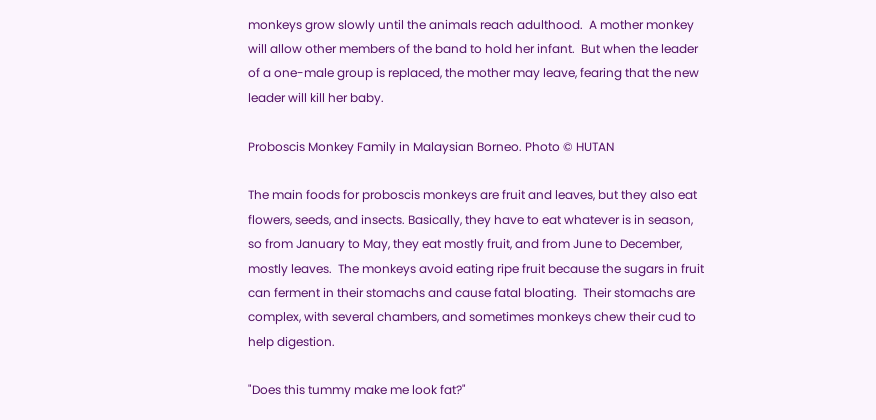monkeys grow slowly until the animals reach adulthood.  A mother monkey will allow other members of the band to hold her infant.  But when the leader of a one-male group is replaced, the mother may leave, fearing that the new leader will kill her baby.

Proboscis Monkey Family in Malaysian Borneo. Photo © HUTAN

The main foods for proboscis monkeys are fruit and leaves, but they also eat flowers, seeds, and insects. Basically, they have to eat whatever is in season, so from January to May, they eat mostly fruit, and from June to December, mostly leaves.  The monkeys avoid eating ripe fruit because the sugars in fruit can ferment in their stomachs and cause fatal bloating.  Their stomachs are complex, with several chambers, and sometimes monkeys chew their cud to help digestion.

"Does this tummy make me look fat?"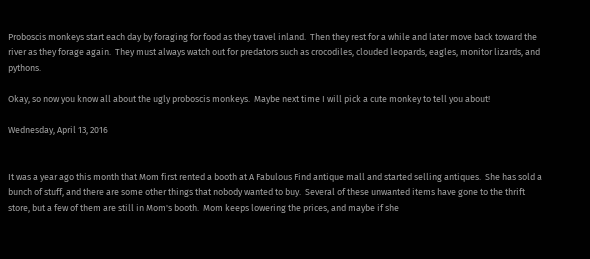Proboscis monkeys start each day by foraging for food as they travel inland.  Then they rest for a while and later move back toward the river as they forage again.  They must always watch out for predators such as crocodiles, clouded leopards, eagles, monitor lizards, and pythons.

Okay, so now you know all about the ugly proboscis monkeys.  Maybe next time I will pick a cute monkey to tell you about!

Wednesday, April 13, 2016


It was a year ago this month that Mom first rented a booth at A Fabulous Find antique mall and started selling antiques.  She has sold a bunch of stuff, and there are some other things that nobody wanted to buy.  Several of these unwanted items have gone to the thrift store, but a few of them are still in Mom's booth.  Mom keeps lowering the prices, and maybe if she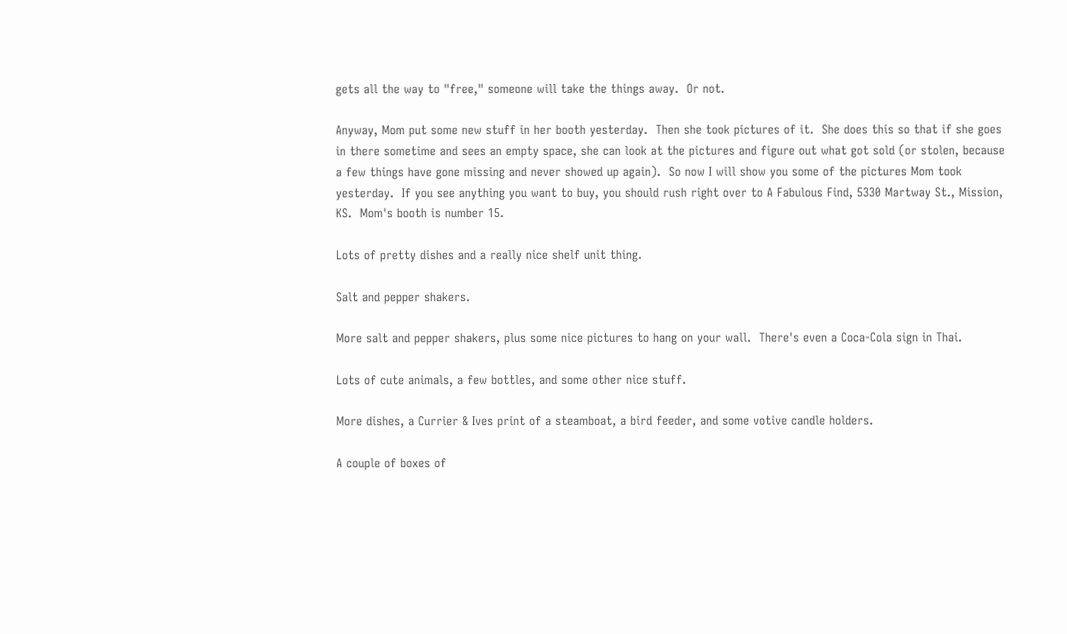gets all the way to "free," someone will take the things away.  Or not.

Anyway, Mom put some new stuff in her booth yesterday.  Then she took pictures of it.  She does this so that if she goes in there sometime and sees an empty space, she can look at the pictures and figure out what got sold (or stolen, because a few things have gone missing and never showed up again).  So now I will show you some of the pictures Mom took yesterday.  If you see anything you want to buy, you should rush right over to A Fabulous Find, 5330 Martway St., Mission, KS.  Mom's booth is number 15.

Lots of pretty dishes and a really nice shelf unit thing.

Salt and pepper shakers.

More salt and pepper shakers, plus some nice pictures to hang on your wall.  There's even a Coca-Cola sign in Thai.

Lots of cute animals, a few bottles, and some other nice stuff.

More dishes, a Currier & Ives print of a steamboat, a bird feeder, and some votive candle holders.

A couple of boxes of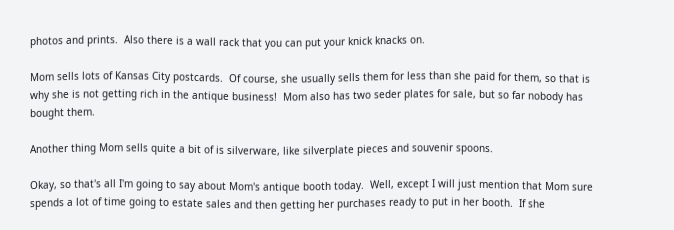photos and prints.  Also there is a wall rack that you can put your knick knacks on.

Mom sells lots of Kansas City postcards.  Of course, she usually sells them for less than she paid for them, so that is why she is not getting rich in the antique business!  Mom also has two seder plates for sale, but so far nobody has bought them.

Another thing Mom sells quite a bit of is silverware, like silverplate pieces and souvenir spoons.

Okay, so that's all I'm going to say about Mom's antique booth today.  Well, except I will just mention that Mom sure spends a lot of time going to estate sales and then getting her purchases ready to put in her booth.  If she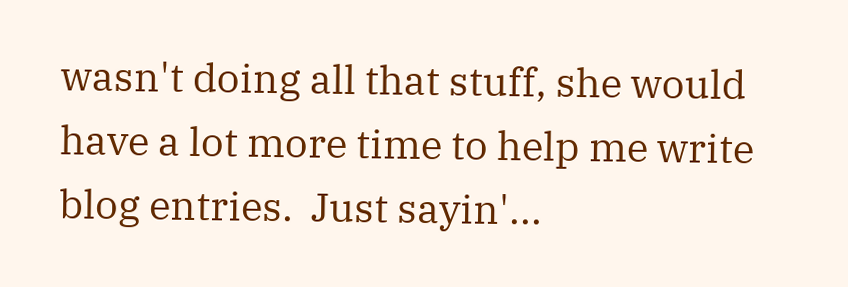wasn't doing all that stuff, she would have a lot more time to help me write blog entries.  Just sayin'...